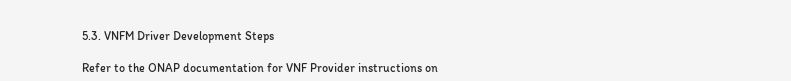5.3. VNFM Driver Development Steps

Refer to the ONAP documentation for VNF Provider instructions on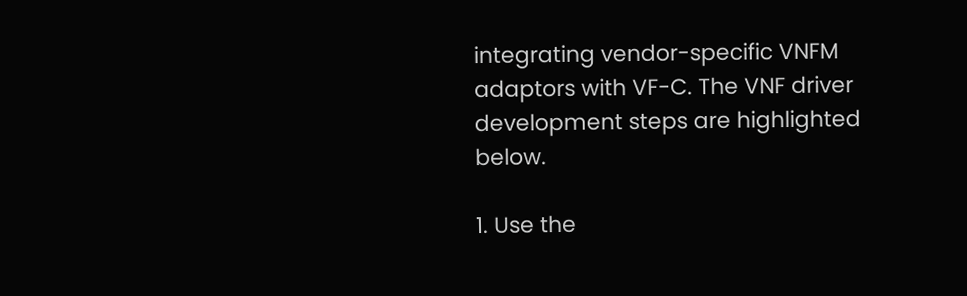integrating vendor-specific VNFM adaptors with VF-C. The VNF driver development steps are highlighted below.

1. Use the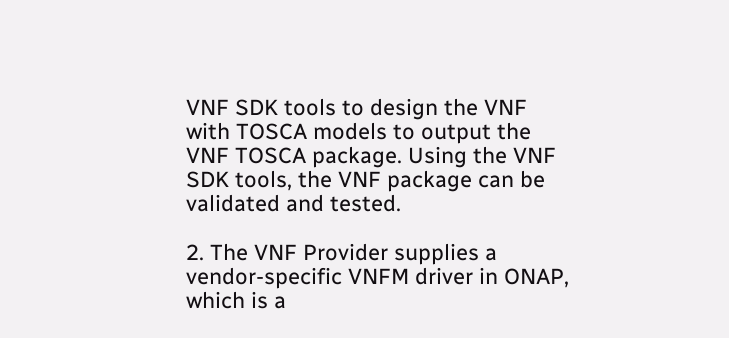VNF SDK tools to design the VNF with TOSCA models to output the VNF TOSCA package. Using the VNF SDK tools, the VNF package can be validated and tested.

2. The VNF Provider supplies a vendor-specific VNFM driver in ONAP, which is a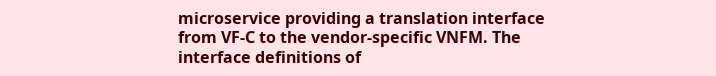microservice providing a translation interface from VF-C to the vendor-specific VNFM. The interface definitions of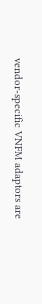vendor-specific VNFM adaptors are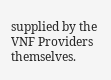supplied by the VNF Providers themselves.